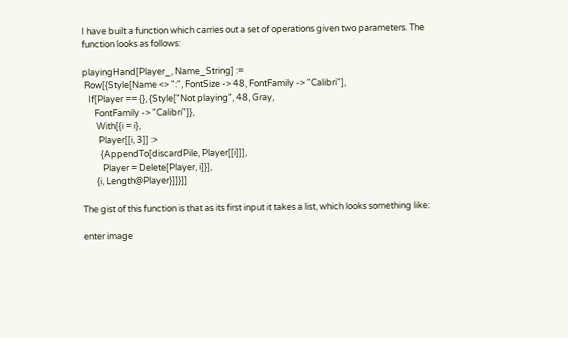I have built a function which carries out a set of operations given two parameters. The function looks as follows:

playingHand[Player_, Name_String] :=
 Row[{Style[Name <> ":", FontSize -> 48, FontFamily -> "Calibri"],
   If[Player == {}, {Style["Not playing", 48, Gray,
      FontFamily -> "Calibri"]},
       With[{i = i},
        Player[[i, 3]] :>
         {AppendTo[discardPile, Player[[i]]],
          Player = Delete[Player, i]}],
       {i, Length@Player}]]}]]

The gist of this function is that as its first input it takes a list, which looks something like:

enter image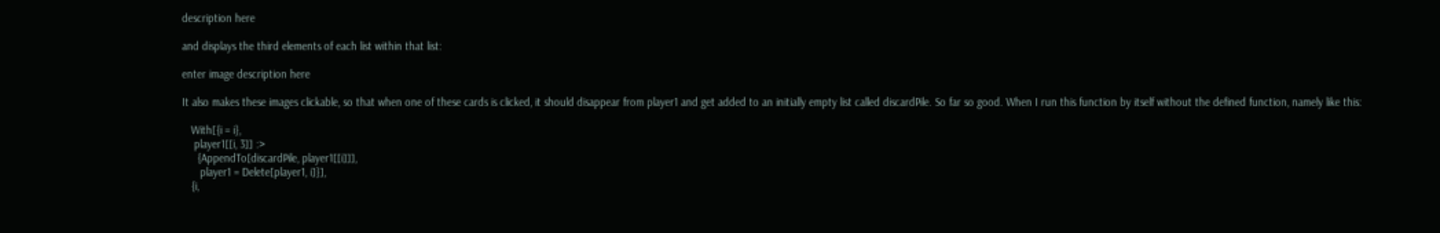description here

and displays the third elements of each list within that list:

enter image description here

It also makes these images clickable, so that when one of these cards is clicked, it should disappear from player1 and get added to an initially empty list called discardPile. So far so good. When I run this function by itself without the defined function, namely like this:

   With[{i = i},
    player1[[i, 3]] :>
     {AppendTo[discardPile, player1[[i]]],
      player1 = Delete[player1, i]}],
   {i,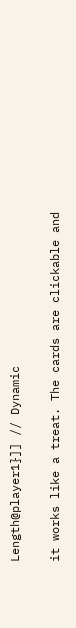Length@player1}]] // Dynamic

it works like a treat. The cards are clickable and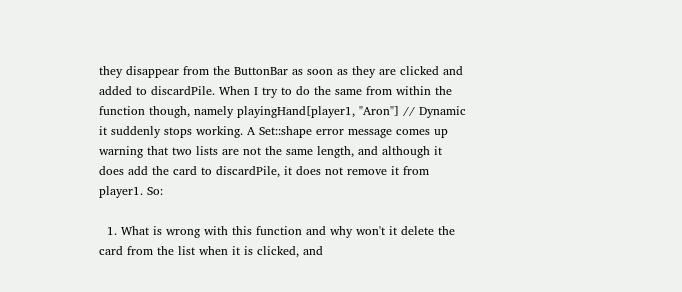they disappear from the ButtonBar as soon as they are clicked and added to discardPile. When I try to do the same from within the function though, namely playingHand[player1, "Aron"] // Dynamic it suddenly stops working. A Set::shape error message comes up warning that two lists are not the same length, and although it does add the card to discardPile, it does not remove it from player1. So:

  1. What is wrong with this function and why won't it delete the card from the list when it is clicked, and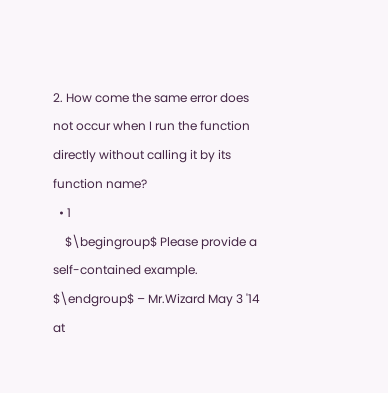2. How come the same error does not occur when I run the function directly without calling it by its function name?
  • 1
    $\begingroup$ Please provide a self-contained example. $\endgroup$ – Mr.Wizard May 3 '14 at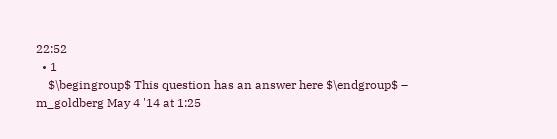22:52
  • 1
    $\begingroup$ This question has an answer here $\endgroup$ – m_goldberg May 4 '14 at 1:25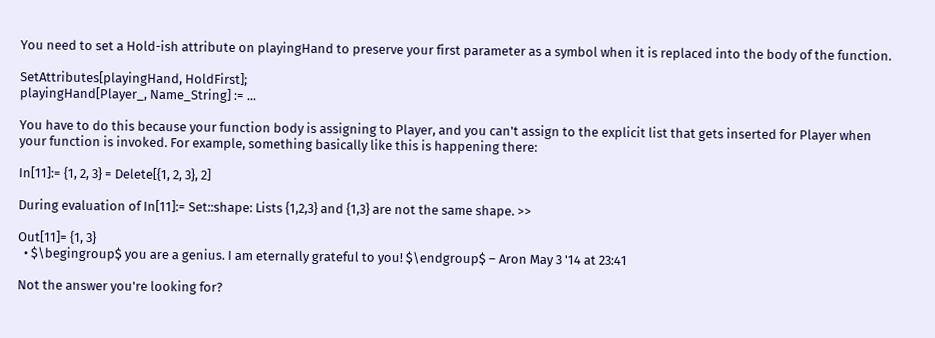You need to set a Hold-ish attribute on playingHand to preserve your first parameter as a symbol when it is replaced into the body of the function.

SetAttributes[playingHand, HoldFirst];
playingHand[Player_, Name_String] := ...

You have to do this because your function body is assigning to Player, and you can't assign to the explicit list that gets inserted for Player when your function is invoked. For example, something basically like this is happening there:

In[11]:= {1, 2, 3} = Delete[{1, 2, 3}, 2]

During evaluation of In[11]:= Set::shape: Lists {1,2,3} and {1,3} are not the same shape. >>

Out[11]= {1, 3}
  • $\begingroup$ you are a genius. I am eternally grateful to you! $\endgroup$ – Aron May 3 '14 at 23:41

Not the answer you're looking for?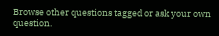Browse other questions tagged or ask your own question.